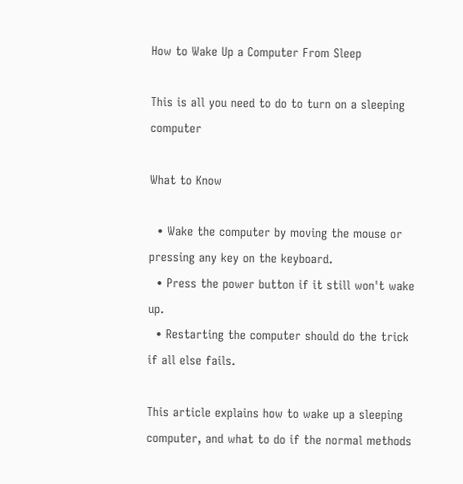How to Wake Up a Computer From Sleep

This is all you need to do to turn on a sleeping computer

What to Know

  • Wake the computer by moving the mouse or pressing any key on the keyboard.
  • Press the power button if it still won't wake up.
  • Restarting the computer should do the trick if all else fails.

This article explains how to wake up a sleeping computer, and what to do if the normal methods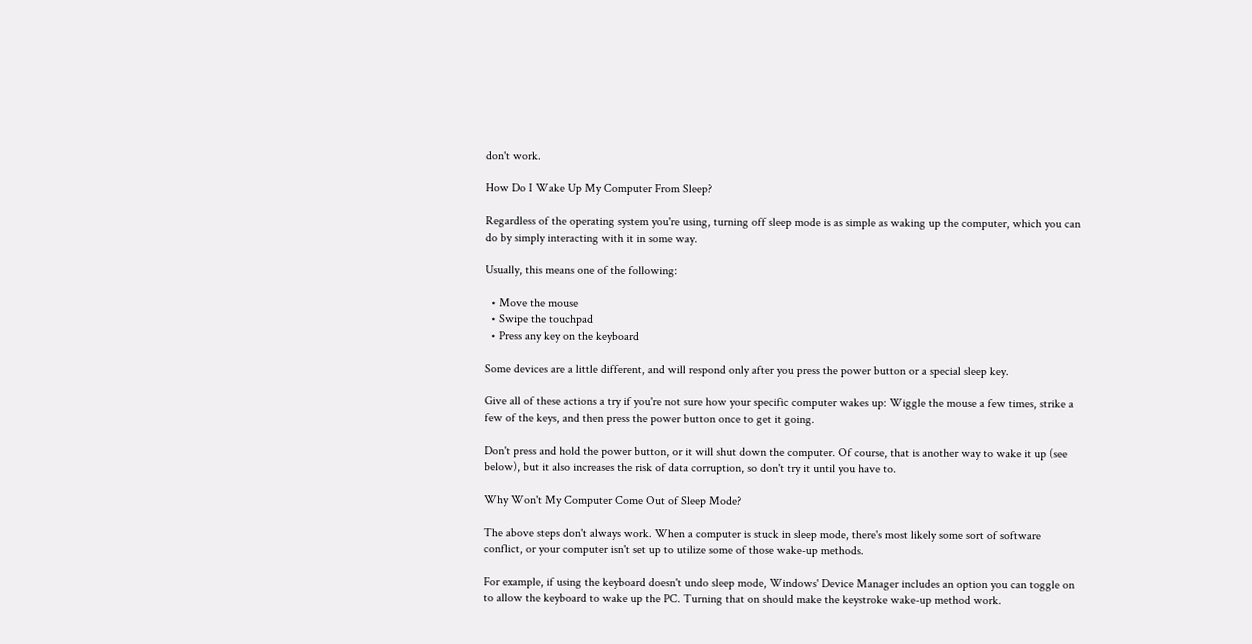don't work.

How Do I Wake Up My Computer From Sleep?

Regardless of the operating system you're using, turning off sleep mode is as simple as waking up the computer, which you can do by simply interacting with it in some way.

Usually, this means one of the following:

  • Move the mouse
  • Swipe the touchpad
  • Press any key on the keyboard

Some devices are a little different, and will respond only after you press the power button or a special sleep key.

Give all of these actions a try if you're not sure how your specific computer wakes up: Wiggle the mouse a few times, strike a few of the keys, and then press the power button once to get it going.

Don't press and hold the power button, or it will shut down the computer. Of course, that is another way to wake it up (see below), but it also increases the risk of data corruption, so don't try it until you have to.

Why Won't My Computer Come Out of Sleep Mode?

The above steps don't always work. When a computer is stuck in sleep mode, there's most likely some sort of software conflict, or your computer isn't set up to utilize some of those wake-up methods.

For example, if using the keyboard doesn't undo sleep mode, Windows' Device Manager includes an option you can toggle on to allow the keyboard to wake up the PC. Turning that on should make the keystroke wake-up method work.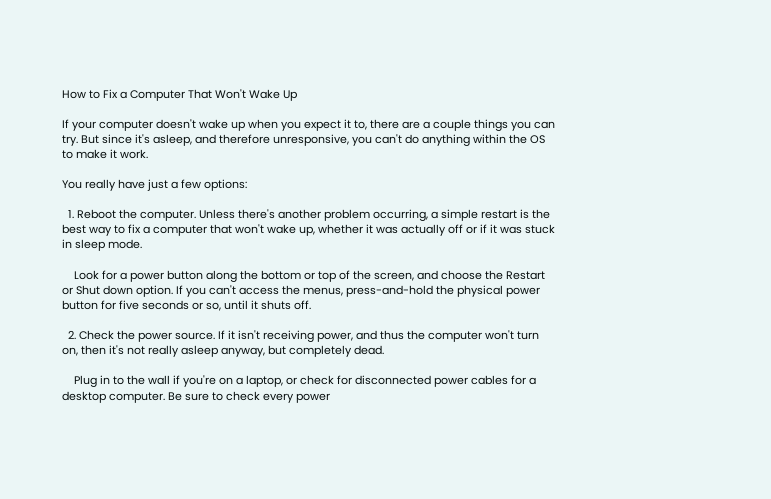How to Fix a Computer That Won't Wake Up

If your computer doesn't wake up when you expect it to, there are a couple things you can try. But since it's asleep, and therefore unresponsive, you can't do anything within the OS to make it work.

You really have just a few options:

  1. Reboot the computer. Unless there's another problem occurring, a simple restart is the best way to fix a computer that won't wake up, whether it was actually off or if it was stuck in sleep mode.

    Look for a power button along the bottom or top of the screen, and choose the Restart or Shut down option. If you can't access the menus, press-and-hold the physical power button for five seconds or so, until it shuts off.

  2. Check the power source. If it isn't receiving power, and thus the computer won't turn on, then it's not really asleep anyway, but completely dead.

    Plug in to the wall if you're on a laptop, or check for disconnected power cables for a desktop computer. Be sure to check every power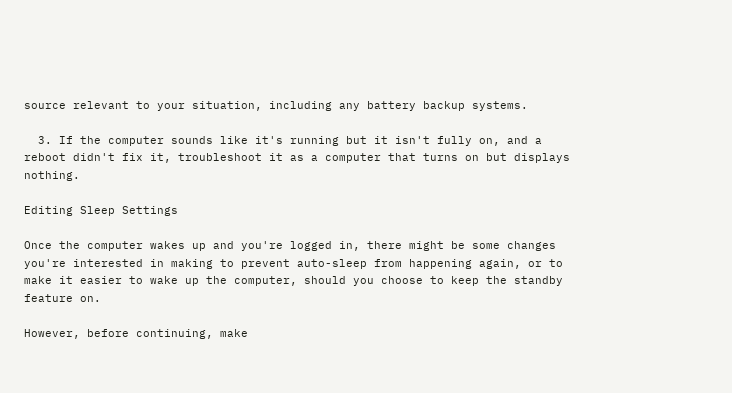source relevant to your situation, including any battery backup systems.

  3. If the computer sounds like it's running but it isn't fully on, and a reboot didn't fix it, troubleshoot it as a computer that turns on but displays nothing.

Editing Sleep Settings

Once the computer wakes up and you're logged in, there might be some changes you're interested in making to prevent auto-sleep from happening again, or to make it easier to wake up the computer, should you choose to keep the standby feature on.

However, before continuing, make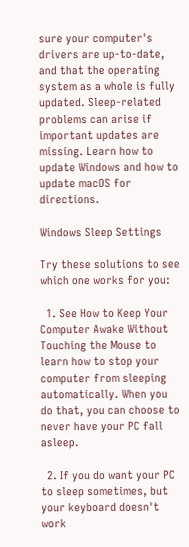sure your computer's drivers are up-to-date, and that the operating system as a whole is fully updated. Sleep-related problems can arise if important updates are missing. Learn how to update Windows and how to update macOS for directions.

Windows Sleep Settings

Try these solutions to see which one works for you:

  1. See How to Keep Your Computer Awake Without Touching the Mouse to learn how to stop your computer from sleeping automatically. When you do that, you can choose to never have your PC fall asleep.

  2. If you do want your PC to sleep sometimes, but your keyboard doesn't work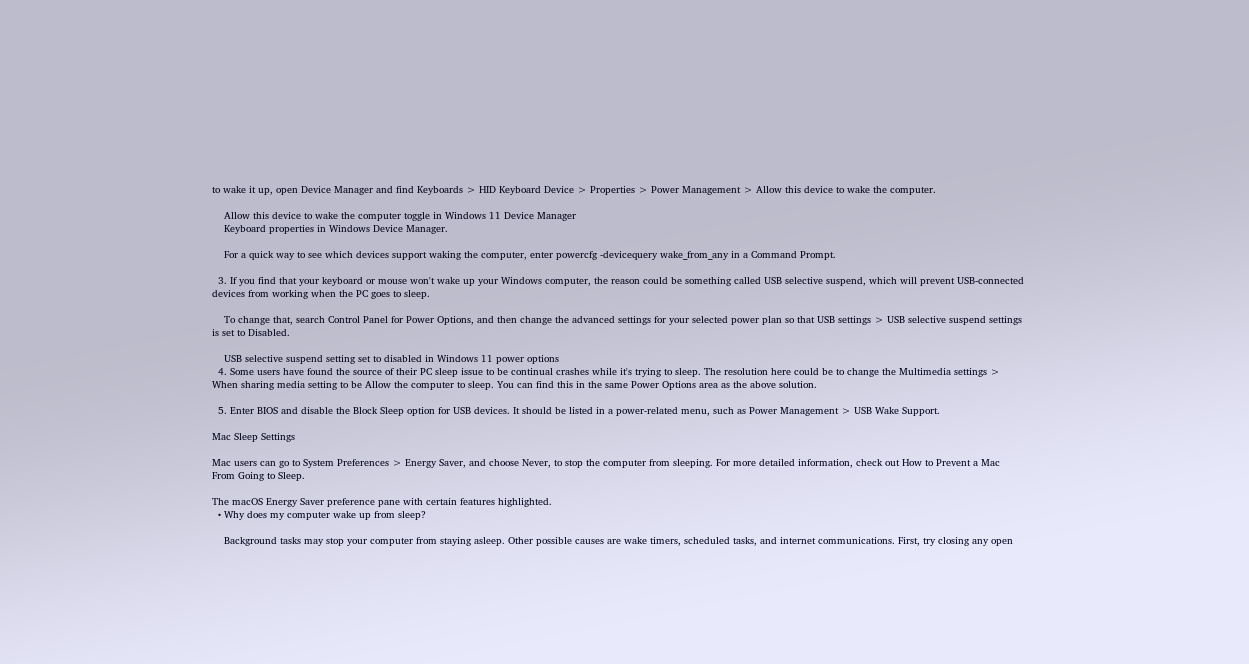to wake it up, open Device Manager and find Keyboards > HID Keyboard Device > Properties > Power Management > Allow this device to wake the computer.

    Allow this device to wake the computer toggle in Windows 11 Device Manager
    Keyboard properties in Windows Device Manager.

    For a quick way to see which devices support waking the computer, enter powercfg -devicequery wake_from_any in a Command Prompt.

  3. If you find that your keyboard or mouse won't wake up your Windows computer, the reason could be something called USB selective suspend, which will prevent USB-connected devices from working when the PC goes to sleep.

    To change that, search Control Panel for Power Options, and then change the advanced settings for your selected power plan so that USB settings > USB selective suspend settings is set to Disabled.

    USB selective suspend setting set to disabled in Windows 11 power options
  4. Some users have found the source of their PC sleep issue to be continual crashes while it's trying to sleep. The resolution here could be to change the Multimedia settings > When sharing media setting to be Allow the computer to sleep. You can find this in the same Power Options area as the above solution.

  5. Enter BIOS and disable the Block Sleep option for USB devices. It should be listed in a power-related menu, such as Power Management > USB Wake Support.

Mac Sleep Settings

Mac users can go to System Preferences > Energy Saver, and choose Never, to stop the computer from sleeping. For more detailed information, check out How to Prevent a Mac From Going to Sleep.

The macOS Energy Saver preference pane with certain features highlighted.
  • Why does my computer wake up from sleep?

    Background tasks may stop your computer from staying asleep. Other possible causes are wake timers, scheduled tasks, and internet communications. First, try closing any open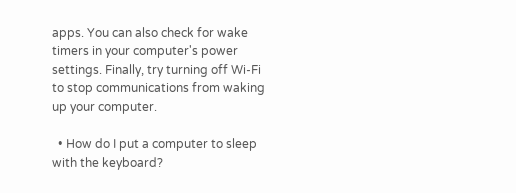apps. You can also check for wake timers in your computer's power settings. Finally, try turning off Wi-Fi to stop communications from waking up your computer.

  • How do I put a computer to sleep with the keyboard?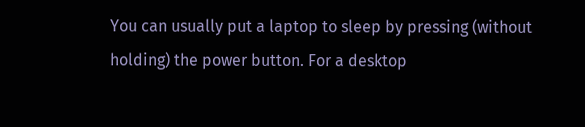You can usually put a laptop to sleep by pressing (without holding) the power button. For a desktop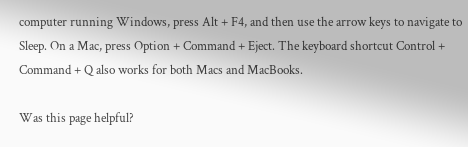computer running Windows, press Alt + F4, and then use the arrow keys to navigate to Sleep. On a Mac, press Option + Command + Eject. The keyboard shortcut Control + Command + Q also works for both Macs and MacBooks.

Was this page helpful?